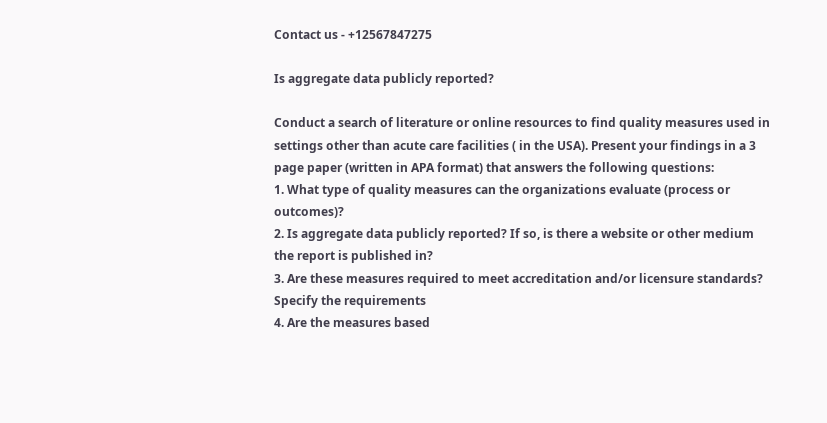Contact us - +12567847275

Is aggregate data publicly reported?

Conduct a search of literature or online resources to find quality measures used in settings other than acute care facilities ( in the USA). Present your findings in a 3 page paper (written in APA format) that answers the following questions:
1. What type of quality measures can the organizations evaluate (process or outcomes)?
2. Is aggregate data publicly reported? If so, is there a website or other medium the report is published in?
3. Are these measures required to meet accreditation and/or licensure standards? Specify the requirements
4. Are the measures based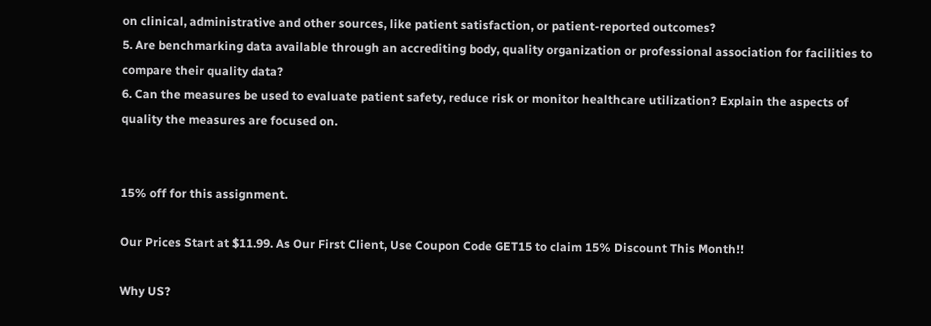on clinical, administrative and other sources, like patient satisfaction, or patient-reported outcomes?
5. Are benchmarking data available through an accrediting body, quality organization or professional association for facilities to compare their quality data?
6. Can the measures be used to evaluate patient safety, reduce risk or monitor healthcare utilization? Explain the aspects of quality the measures are focused on.


15% off for this assignment.

Our Prices Start at $11.99. As Our First Client, Use Coupon Code GET15 to claim 15% Discount This Month!!

Why US?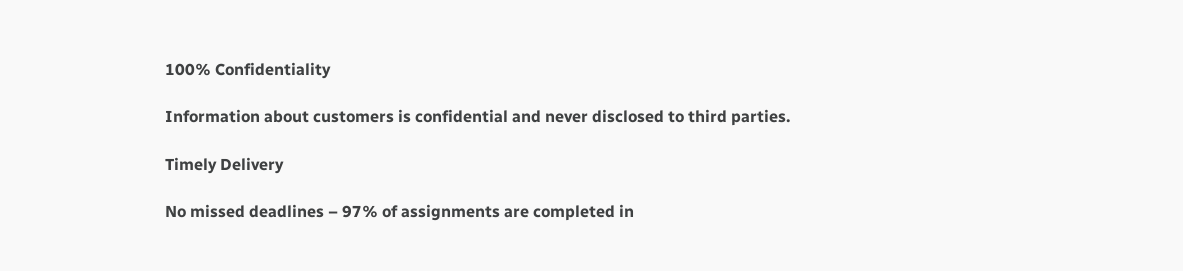100% Confidentiality

Information about customers is confidential and never disclosed to third parties.

Timely Delivery

No missed deadlines – 97% of assignments are completed in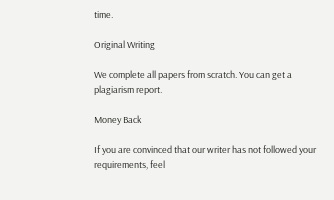time.

Original Writing

We complete all papers from scratch. You can get a plagiarism report.

Money Back

If you are convinced that our writer has not followed your requirements, feel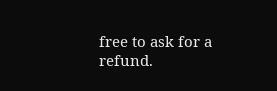free to ask for a refund.